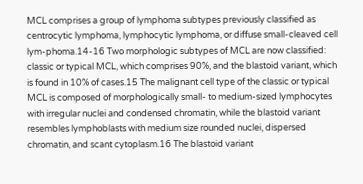MCL comprises a group of lymphoma subtypes previously classified as centrocytic lymphoma, lymphocytic lymphoma, or diffuse small-cleaved cell lym-phoma.14-16 Two morphologic subtypes of MCL are now classified: classic or typical MCL, which comprises 90%, and the blastoid variant, which is found in 10% of cases.15 The malignant cell type of the classic or typical MCL is composed of morphologically small- to medium-sized lymphocytes with irregular nuclei and condensed chromatin, while the blastoid variant resembles lymphoblasts with medium size rounded nuclei, dispersed chromatin, and scant cytoplasm.16 The blastoid variant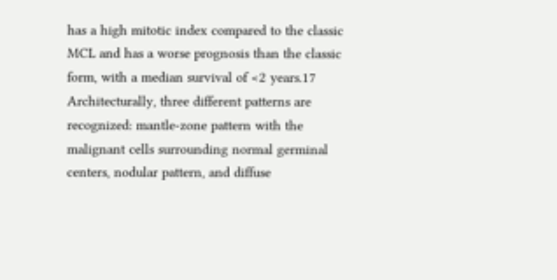has a high mitotic index compared to the classic MCL and has a worse prognosis than the classic form, with a median survival of <2 years.17 Architecturally, three different patterns are recognized: mantle-zone pattern with the malignant cells surrounding normal germinal centers, nodular pattern, and diffuse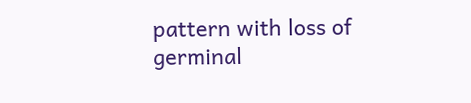pattern with loss of germinal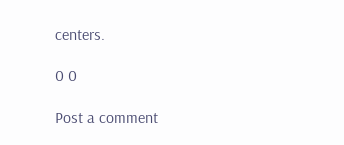centers.

0 0

Post a comment